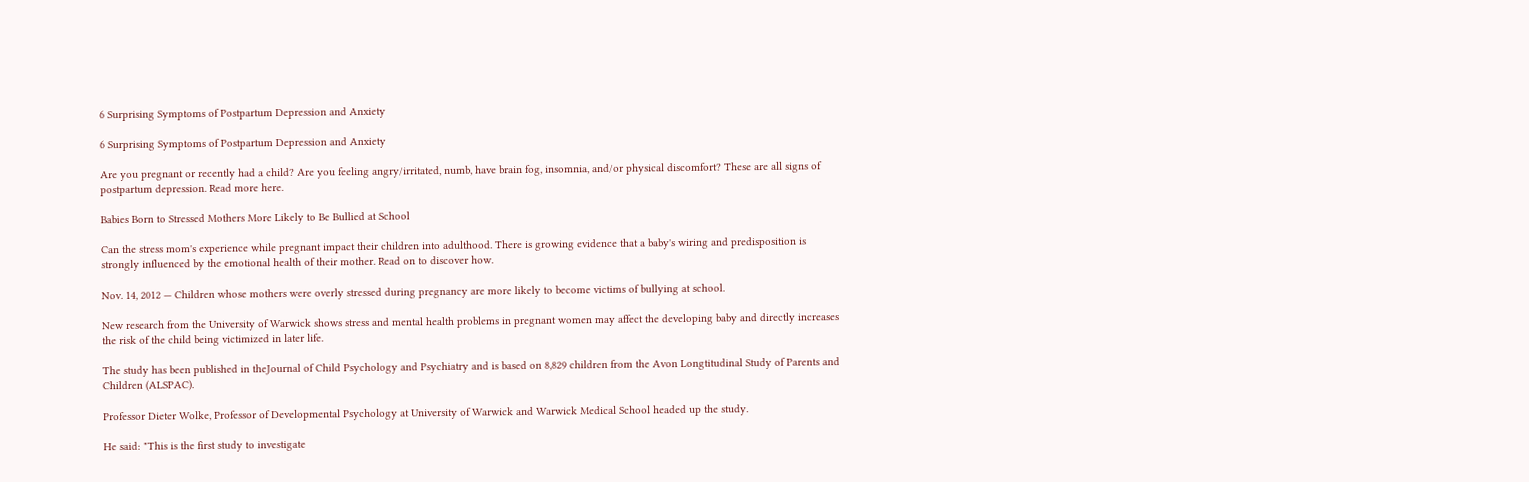6 Surprising Symptoms of Postpartum Depression and Anxiety

6 Surprising Symptoms of Postpartum Depression and Anxiety

Are you pregnant or recently had a child? Are you feeling angry/irritated, numb, have brain fog, insomnia, and/or physical discomfort? These are all signs of postpartum depression. Read more here.

Babies Born to Stressed Mothers More Likely to Be Bullied at School

Can the stress mom's experience while pregnant impact their children into adulthood. There is growing evidence that a baby's wiring and predisposition is strongly influenced by the emotional health of their mother. Read on to discover how.

Nov. 14, 2012 — Children whose mothers were overly stressed during pregnancy are more likely to become victims of bullying at school.

New research from the University of Warwick shows stress and mental health problems in pregnant women may affect the developing baby and directly increases the risk of the child being victimized in later life.

The study has been published in theJournal of Child Psychology and Psychiatry and is based on 8,829 children from the Avon Longtitudinal Study of Parents and Children (ALSPAC).

Professor Dieter Wolke, Professor of Developmental Psychology at University of Warwick and Warwick Medical School headed up the study.

He said: "This is the first study to investigate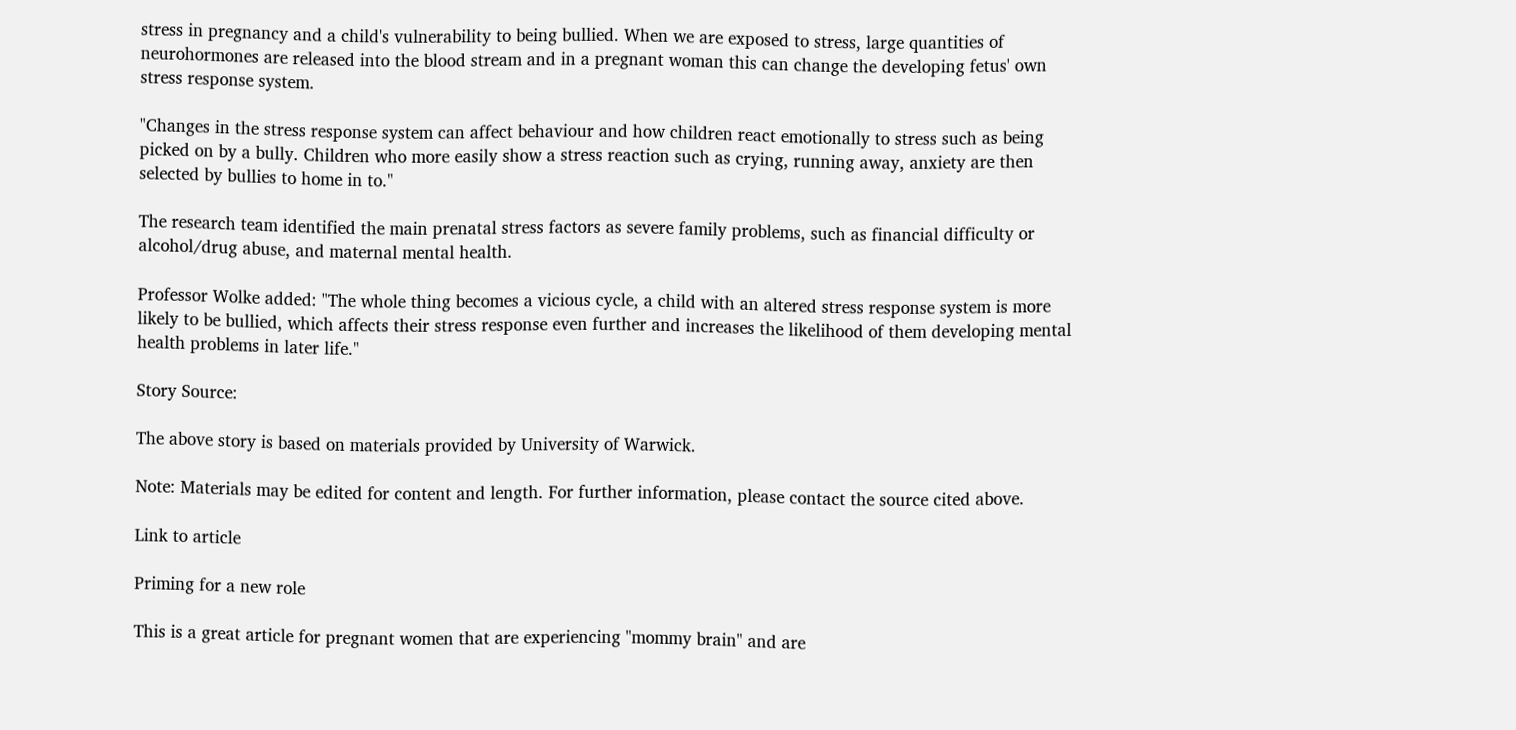stress in pregnancy and a child's vulnerability to being bullied. When we are exposed to stress, large quantities of neurohormones are released into the blood stream and in a pregnant woman this can change the developing fetus' own stress response system.

"Changes in the stress response system can affect behaviour and how children react emotionally to stress such as being picked on by a bully. Children who more easily show a stress reaction such as crying, running away, anxiety are then selected by bullies to home in to."

The research team identified the main prenatal stress factors as severe family problems, such as financial difficulty or alcohol/drug abuse, and maternal mental health.

Professor Wolke added: "The whole thing becomes a vicious cycle, a child with an altered stress response system is more likely to be bullied, which affects their stress response even further and increases the likelihood of them developing mental health problems in later life."

Story Source:

The above story is based on materials provided by University of Warwick.

Note: Materials may be edited for content and length. For further information, please contact the source cited above.

Link to article

Priming for a new role

This is a great article for pregnant women that are experiencing "mommy brain" and are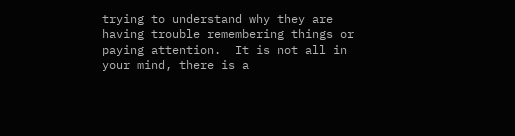trying to understand why they are having trouble remembering things or paying attention.  It is not all in your mind, there is a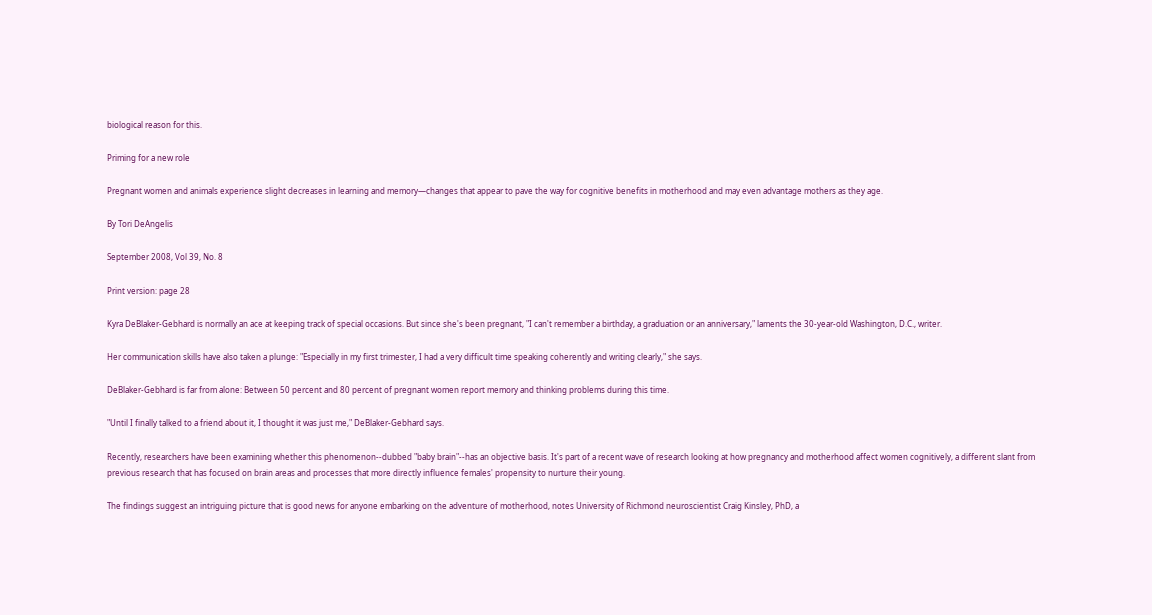biological reason for this.

Priming for a new role

Pregnant women and animals experience slight decreases in learning and memory—changes that appear to pave the way for cognitive benefits in motherhood and may even advantage mothers as they age.

By Tori DeAngelis

September 2008, Vol 39, No. 8

Print version: page 28

Kyra DeBlaker-Gebhard is normally an ace at keeping track of special occasions. But since she's been pregnant, "I can't remember a birthday, a graduation or an anniversary," laments the 30-year-old Washington, D.C., writer.

Her communication skills have also taken a plunge: "Especially in my first trimester, I had a very difficult time speaking coherently and writing clearly," she says.

DeBlaker-Gebhard is far from alone: Between 50 percent and 80 percent of pregnant women report memory and thinking problems during this time.

"Until I finally talked to a friend about it, I thought it was just me," DeBlaker-Gebhard says.

Recently, researchers have been examining whether this phenomenon--dubbed "baby brain"--has an objective basis. It's part of a recent wave of research looking at how pregnancy and motherhood affect women cognitively, a different slant from previous research that has focused on brain areas and processes that more directly influence females' propensity to nurture their young.

The findings suggest an intriguing picture that is good news for anyone embarking on the adventure of motherhood, notes University of Richmond neuroscientist Craig Kinsley, PhD, a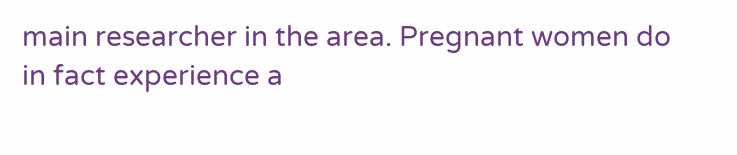main researcher in the area. Pregnant women do in fact experience a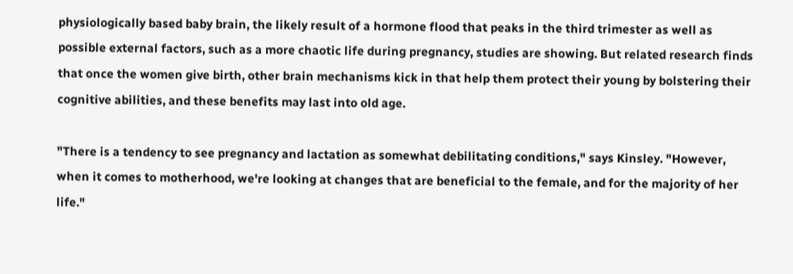physiologically based baby brain, the likely result of a hormone flood that peaks in the third trimester as well as possible external factors, such as a more chaotic life during pregnancy, studies are showing. But related research finds that once the women give birth, other brain mechanisms kick in that help them protect their young by bolstering their cognitive abilities, and these benefits may last into old age.

"There is a tendency to see pregnancy and lactation as somewhat debilitating conditions," says Kinsley. "However, when it comes to motherhood, we're looking at changes that are beneficial to the female, and for the majority of her life."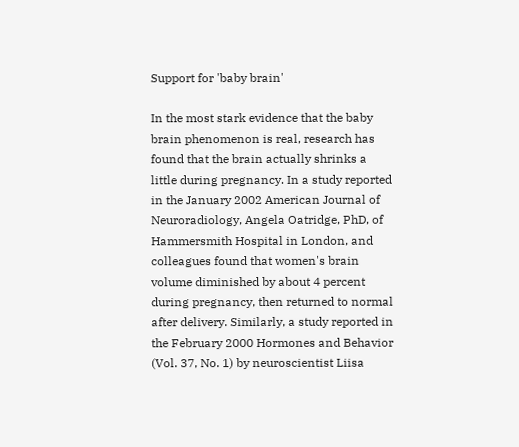Support for 'baby brain'

In the most stark evidence that the baby brain phenomenon is real, research has found that the brain actually shrinks a little during pregnancy. In a study reported in the January 2002 American Journal of Neuroradiology, Angela Oatridge, PhD, of Hammersmith Hospital in London, and colleagues found that women's brain volume diminished by about 4 percent during pregnancy, then returned to normal after delivery. Similarly, a study reported in the February 2000 Hormones and Behavior (Vol. 37, No. 1) by neuroscientist Liisa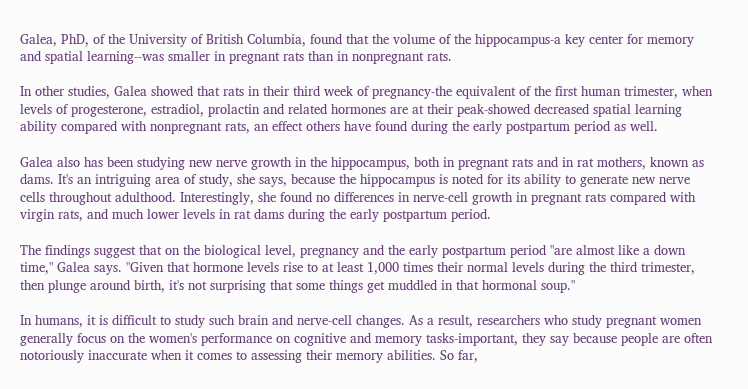Galea, PhD, of the University of British Columbia, found that the volume of the hippocampus-a key center for memory and spatial learning--was smaller in pregnant rats than in nonpregnant rats.

In other studies, Galea showed that rats in their third week of pregnancy-the equivalent of the first human trimester, when levels of progesterone, estradiol, prolactin and related hormones are at their peak-showed decreased spatial learning ability compared with nonpregnant rats, an effect others have found during the early postpartum period as well.

Galea also has been studying new nerve growth in the hippocampus, both in pregnant rats and in rat mothers, known as dams. It's an intriguing area of study, she says, because the hippocampus is noted for its ability to generate new nerve cells throughout adulthood. Interestingly, she found no differences in nerve-cell growth in pregnant rats compared with virgin rats, and much lower levels in rat dams during the early postpartum period.

The findings suggest that on the biological level, pregnancy and the early postpartum period "are almost like a down time," Galea says. "Given that hormone levels rise to at least 1,000 times their normal levels during the third trimester, then plunge around birth, it's not surprising that some things get muddled in that hormonal soup."

In humans, it is difficult to study such brain and nerve-cell changes. As a result, researchers who study pregnant women generally focus on the women's performance on cognitive and memory tasks-important, they say because people are often notoriously inaccurate when it comes to assessing their memory abilities. So far,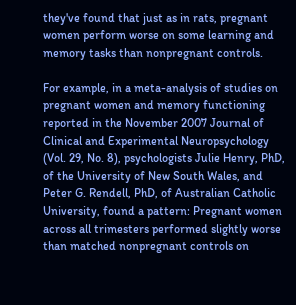they've found that just as in rats, pregnant women perform worse on some learning and memory tasks than nonpregnant controls.

For example, in a meta-analysis of studies on pregnant women and memory functioning reported in the November 2007 Journal of Clinical and Experimental Neuropsychology (Vol. 29, No. 8), psychologists Julie Henry, PhD, of the University of New South Wales, and Peter G. Rendell, PhD, of Australian Catholic University, found a pattern: Pregnant women across all trimesters performed slightly worse than matched nonpregnant controls on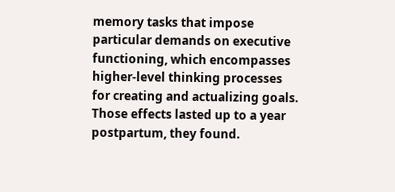memory tasks that impose particular demands on executive functioning, which encompasses higher-level thinking processes for creating and actualizing goals. Those effects lasted up to a year postpartum, they found.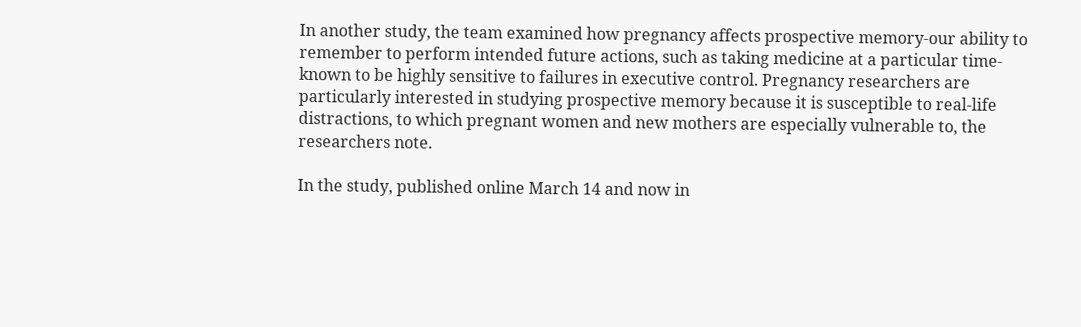In another study, the team examined how pregnancy affects prospective memory-our ability to remember to perform intended future actions, such as taking medicine at a particular time-known to be highly sensitive to failures in executive control. Pregnancy researchers are particularly interested in studying prospective memory because it is susceptible to real-life distractions, to which pregnant women and new mothers are especially vulnerable to, the researchers note.

In the study, published online March 14 and now in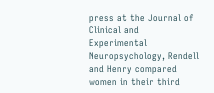press at the Journal of Clinical and Experimental Neuropsychology, Rendell and Henry compared women in their third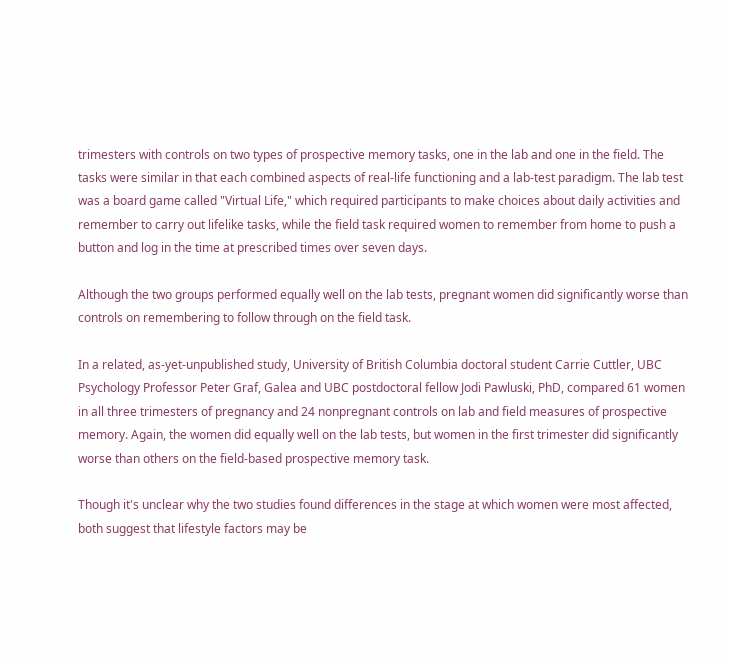trimesters with controls on two types of prospective memory tasks, one in the lab and one in the field. The tasks were similar in that each combined aspects of real-life functioning and a lab-test paradigm. The lab test was a board game called "Virtual Life," which required participants to make choices about daily activities and remember to carry out lifelike tasks, while the field task required women to remember from home to push a button and log in the time at prescribed times over seven days.

Although the two groups performed equally well on the lab tests, pregnant women did significantly worse than controls on remembering to follow through on the field task.

In a related, as-yet-unpublished study, University of British Columbia doctoral student Carrie Cuttler, UBC Psychology Professor Peter Graf, Galea and UBC postdoctoral fellow Jodi Pawluski, PhD, compared 61 women in all three trimesters of pregnancy and 24 nonpregnant controls on lab and field measures of prospective memory. Again, the women did equally well on the lab tests, but women in the first trimester did significantly worse than others on the field-based prospective memory task.

Though it's unclear why the two studies found differences in the stage at which women were most affected, both suggest that lifestyle factors may be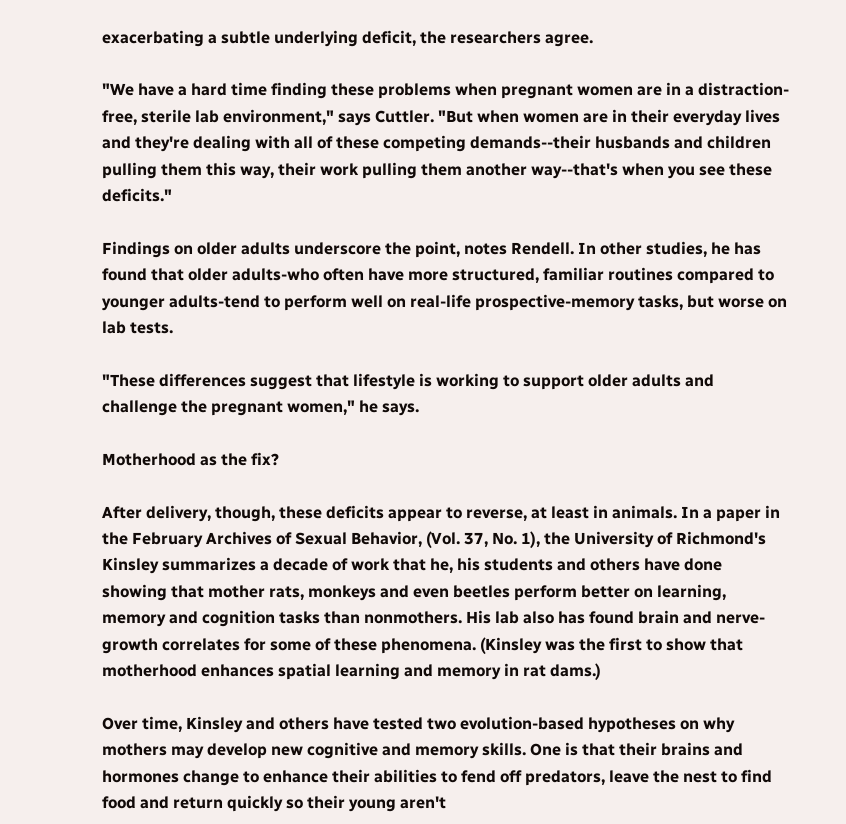exacerbating a subtle underlying deficit, the researchers agree.

"We have a hard time finding these problems when pregnant women are in a distraction-free, sterile lab environment," says Cuttler. "But when women are in their everyday lives and they're dealing with all of these competing demands--their husbands and children pulling them this way, their work pulling them another way--that's when you see these deficits."

Findings on older adults underscore the point, notes Rendell. In other studies, he has found that older adults-who often have more structured, familiar routines compared to younger adults-tend to perform well on real-life prospective-memory tasks, but worse on lab tests.

"These differences suggest that lifestyle is working to support older adults and challenge the pregnant women," he says.

Motherhood as the fix?

After delivery, though, these deficits appear to reverse, at least in animals. In a paper in the February Archives of Sexual Behavior, (Vol. 37, No. 1), the University of Richmond's Kinsley summarizes a decade of work that he, his students and others have done showing that mother rats, monkeys and even beetles perform better on learning, memory and cognition tasks than nonmothers. His lab also has found brain and nerve-growth correlates for some of these phenomena. (Kinsley was the first to show that motherhood enhances spatial learning and memory in rat dams.)

Over time, Kinsley and others have tested two evolution-based hypotheses on why mothers may develop new cognitive and memory skills. One is that their brains and hormones change to enhance their abilities to fend off predators, leave the nest to find food and return quickly so their young aren't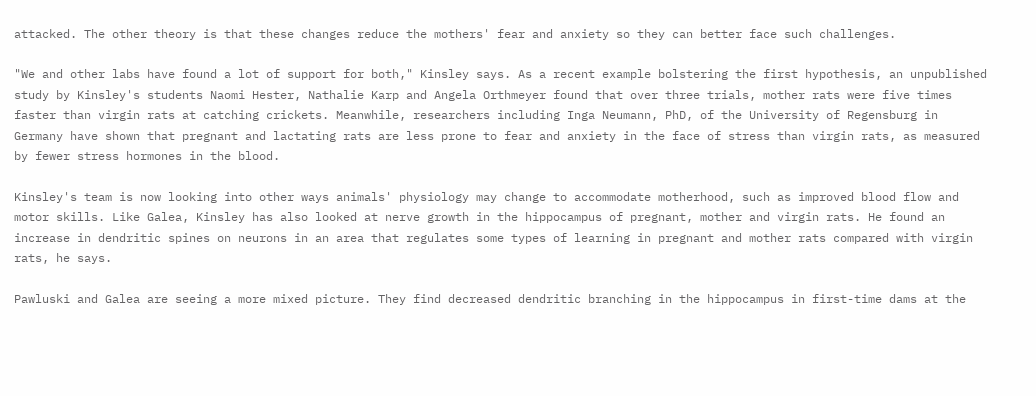attacked. The other theory is that these changes reduce the mothers' fear and anxiety so they can better face such challenges.

"We and other labs have found a lot of support for both," Kinsley says. As a recent example bolstering the first hypothesis, an unpublished study by Kinsley's students Naomi Hester, Nathalie Karp and Angela Orthmeyer found that over three trials, mother rats were five times faster than virgin rats at catching crickets. Meanwhile, researchers including Inga Neumann, PhD, of the University of Regensburg in Germany have shown that pregnant and lactating rats are less prone to fear and anxiety in the face of stress than virgin rats, as measured by fewer stress hormones in the blood.

Kinsley's team is now looking into other ways animals' physiology may change to accommodate motherhood, such as improved blood flow and motor skills. Like Galea, Kinsley has also looked at nerve growth in the hippocampus of pregnant, mother and virgin rats. He found an increase in dendritic spines on neurons in an area that regulates some types of learning in pregnant and mother rats compared with virgin rats, he says.

Pawluski and Galea are seeing a more mixed picture. They find decreased dendritic branching in the hippocampus in first-time dams at the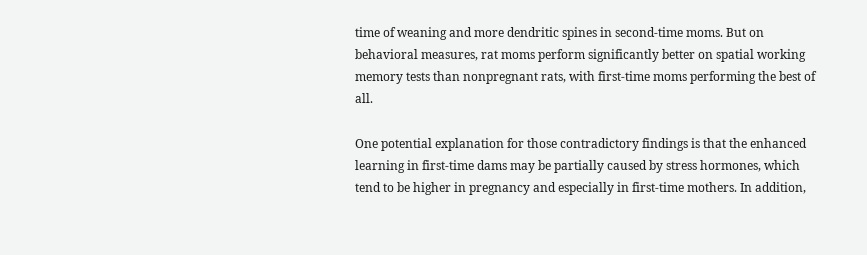time of weaning and more dendritic spines in second-time moms. But on behavioral measures, rat moms perform significantly better on spatial working memory tests than nonpregnant rats, with first-time moms performing the best of all.

One potential explanation for those contradictory findings is that the enhanced learning in first-time dams may be partially caused by stress hormones, which tend to be higher in pregnancy and especially in first-time mothers. In addition,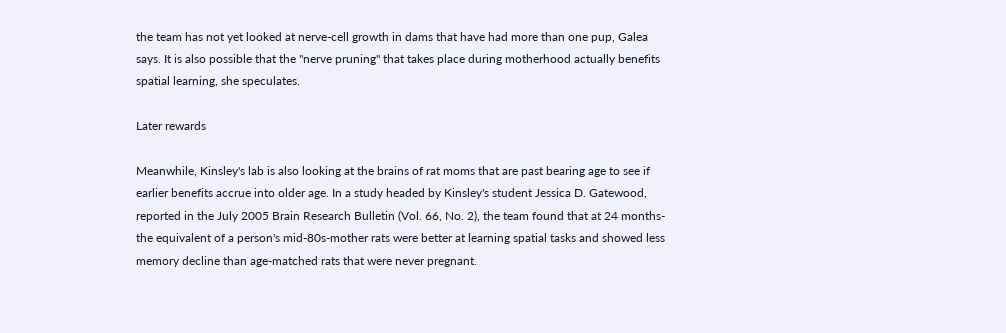the team has not yet looked at nerve-cell growth in dams that have had more than one pup, Galea says. It is also possible that the "nerve pruning" that takes place during motherhood actually benefits spatial learning, she speculates.

Later rewards

Meanwhile, Kinsley's lab is also looking at the brains of rat moms that are past bearing age to see if earlier benefits accrue into older age. In a study headed by Kinsley's student Jessica D. Gatewood, reported in the July 2005 Brain Research Bulletin (Vol. 66, No. 2), the team found that at 24 months-the equivalent of a person's mid-80s-mother rats were better at learning spatial tasks and showed less memory decline than age-matched rats that were never pregnant.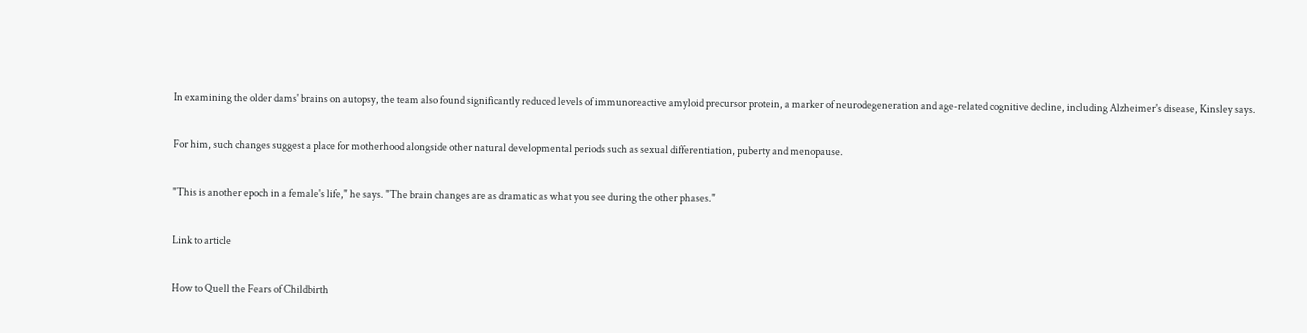In examining the older dams' brains on autopsy, the team also found significantly reduced levels of immunoreactive amyloid precursor protein, a marker of neurodegeneration and age-related cognitive decline, including Alzheimer's disease, Kinsley says.

For him, such changes suggest a place for motherhood alongside other natural developmental periods such as sexual differentiation, puberty and menopause.

"This is another epoch in a female's life," he says. "The brain changes are as dramatic as what you see during the other phases."

Link to article

How to Quell the Fears of Childbirth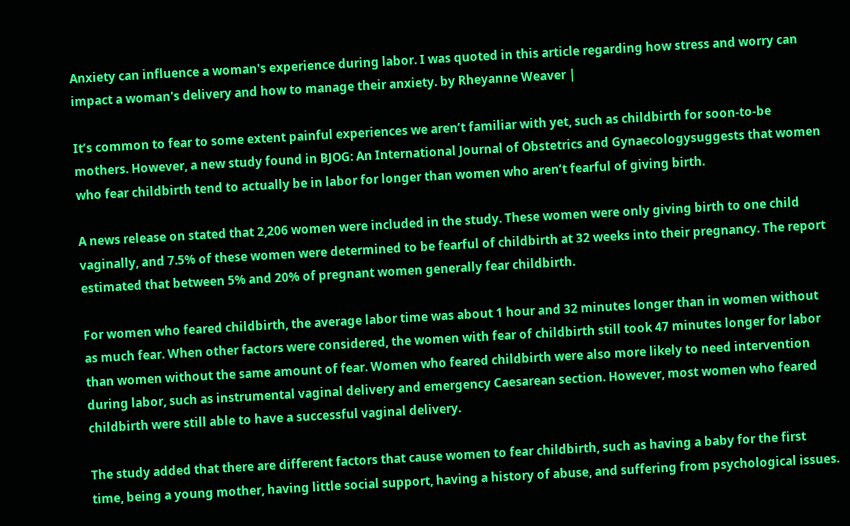Anxiety can influence a woman's experience during labor. I was quoted in this article regarding how stress and worry can impact a woman's delivery and how to manage their anxiety. by Rheyanne Weaver |

It’s common to fear to some extent painful experiences we aren’t familiar with yet, such as childbirth for soon-to-be mothers. However, a new study found in BJOG: An International Journal of Obstetrics and Gynaecologysuggests that women who fear childbirth tend to actually be in labor for longer than women who aren’t fearful of giving birth.

A news release on stated that 2,206 women were included in the study. These women were only giving birth to one child vaginally, and 7.5% of these women were determined to be fearful of childbirth at 32 weeks into their pregnancy. The report estimated that between 5% and 20% of pregnant women generally fear childbirth.

For women who feared childbirth, the average labor time was about 1 hour and 32 minutes longer than in women without as much fear. When other factors were considered, the women with fear of childbirth still took 47 minutes longer for labor than women without the same amount of fear. Women who feared childbirth were also more likely to need intervention during labor, such as instrumental vaginal delivery and emergency Caesarean section. However, most women who feared childbirth were still able to have a successful vaginal delivery.

The study added that there are different factors that cause women to fear childbirth, such as having a baby for the first time, being a young mother, having little social support, having a history of abuse, and suffering from psychological issues.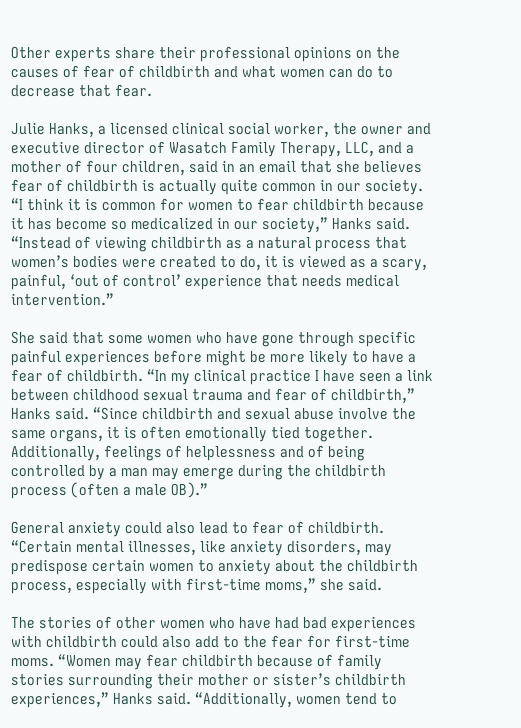Other experts share their professional opinions on the causes of fear of childbirth and what women can do to decrease that fear.

Julie Hanks, a licensed clinical social worker, the owner and executive director of Wasatch Family Therapy, LLC, and a mother of four children, said in an email that she believes fear of childbirth is actually quite common in our society. “I think it is common for women to fear childbirth because it has become so medicalized in our society,” Hanks said. “Instead of viewing childbirth as a natural process that women’s bodies were created to do, it is viewed as a scary, painful, ‘out of control’ experience that needs medical intervention.”

She said that some women who have gone through specific painful experiences before might be more likely to have a fear of childbirth. “In my clinical practice I have seen a link between childhood sexual trauma and fear of childbirth,” Hanks said. “Since childbirth and sexual abuse involve the same organs, it is often emotionally tied together. Additionally, feelings of helplessness and of being controlled by a man may emerge during the childbirth process (often a male OB).”

General anxiety could also lead to fear of childbirth. “Certain mental illnesses, like anxiety disorders, may predispose certain women to anxiety about the childbirth process, especially with first-time moms,” she said.

The stories of other women who have had bad experiences with childbirth could also add to the fear for first-time moms. “Women may fear childbirth because of family stories surrounding their mother or sister’s childbirth experiences,” Hanks said. “Additionally, women tend to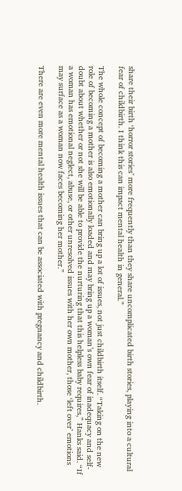share their birth ‘horror stories’ more frequently than they share uncomplicated birth stories, playing into a cultural fear of childbirth. I think this can impact mental health in general.”

The whole concept of becoming a mother can bring up a lot of issues, not just childbirth itself. “Taking on the new role of becoming a mother is also emotionally loaded and may bring up a woman’s own fear of inadequacy and self-doubt about whether or not she will be able to provide the nurturing that this helpless baby requires,” Hanks said. “If a woman has emotional neglect, abuse, or other unresolved issues with her own mother, those ‘left over’ emotions may surface as a woman now faces becoming her mother.”

There are even more mental health issues that can be associated with pregnancy and childbirth.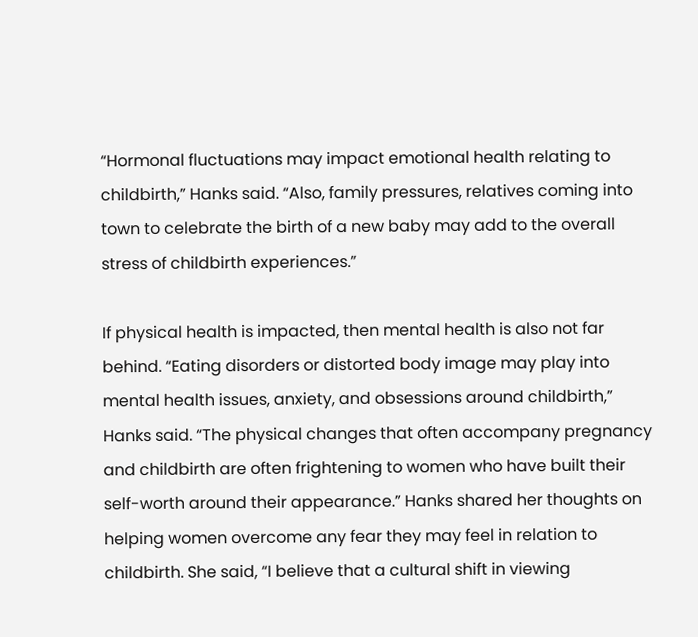“Hormonal fluctuations may impact emotional health relating to childbirth,” Hanks said. “Also, family pressures, relatives coming into town to celebrate the birth of a new baby may add to the overall stress of childbirth experiences.”

If physical health is impacted, then mental health is also not far behind. “Eating disorders or distorted body image may play into mental health issues, anxiety, and obsessions around childbirth,” Hanks said. “The physical changes that often accompany pregnancy and childbirth are often frightening to women who have built their self-worth around their appearance.” Hanks shared her thoughts on helping women overcome any fear they may feel in relation to childbirth. She said, “I believe that a cultural shift in viewing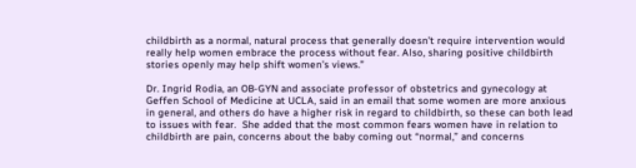childbirth as a normal, natural process that generally doesn’t require intervention would really help women embrace the process without fear. Also, sharing positive childbirth stories openly may help shift women’s views.”

Dr. Ingrid Rodia, an OB-GYN and associate professor of obstetrics and gynecology at Geffen School of Medicine at UCLA, said in an email that some women are more anxious in general, and others do have a higher risk in regard to childbirth, so these can both lead to issues with fear.  She added that the most common fears women have in relation to childbirth are pain, concerns about the baby coming out “normal,” and concerns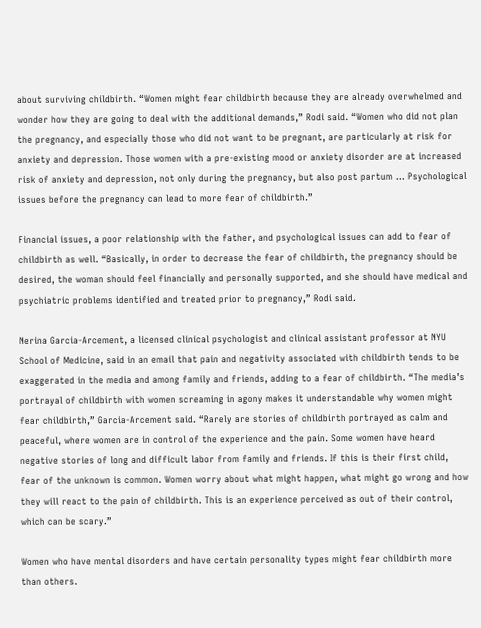about surviving childbirth. “Women might fear childbirth because they are already overwhelmed and wonder how they are going to deal with the additional demands,” Rodi said. “Women who did not plan the pregnancy, and especially those who did not want to be pregnant, are particularly at risk for anxiety and depression. Those women with a pre-existing mood or anxiety disorder are at increased risk of anxiety and depression, not only during the pregnancy, but also post partum … Psychological issues before the pregnancy can lead to more fear of childbirth.”

Financial issues, a poor relationship with the father, and psychological issues can add to fear of childbirth as well. “Basically, in order to decrease the fear of childbirth, the pregnancy should be desired, the woman should feel financially and personally supported, and she should have medical and psychiatric problems identified and treated prior to pregnancy,” Rodi said.

Nerina Garcia-Arcement, a licensed clinical psychologist and clinical assistant professor at NYU School of Medicine, said in an email that pain and negativity associated with childbirth tends to be exaggerated in the media and among family and friends, adding to a fear of childbirth. “The media’s portrayal of childbirth with women screaming in agony makes it understandable why women might fear childbirth,” Garcia-Arcement said. “Rarely are stories of childbirth portrayed as calm and peaceful, where women are in control of the experience and the pain. Some women have heard negative stories of long and difficult labor from family and friends. If this is their first child, fear of the unknown is common. Women worry about what might happen, what might go wrong and how they will react to the pain of childbirth. This is an experience perceived as out of their control, which can be scary.”

Women who have mental disorders and have certain personality types might fear childbirth more than others.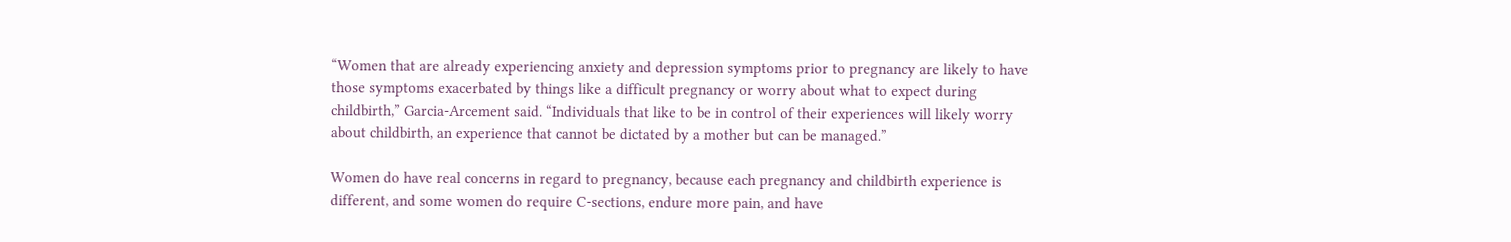“Women that are already experiencing anxiety and depression symptoms prior to pregnancy are likely to have those symptoms exacerbated by things like a difficult pregnancy or worry about what to expect during childbirth,” Garcia-Arcement said. “Individuals that like to be in control of their experiences will likely worry about childbirth, an experience that cannot be dictated by a mother but can be managed.”

Women do have real concerns in regard to pregnancy, because each pregnancy and childbirth experience is different, and some women do require C-sections, endure more pain, and have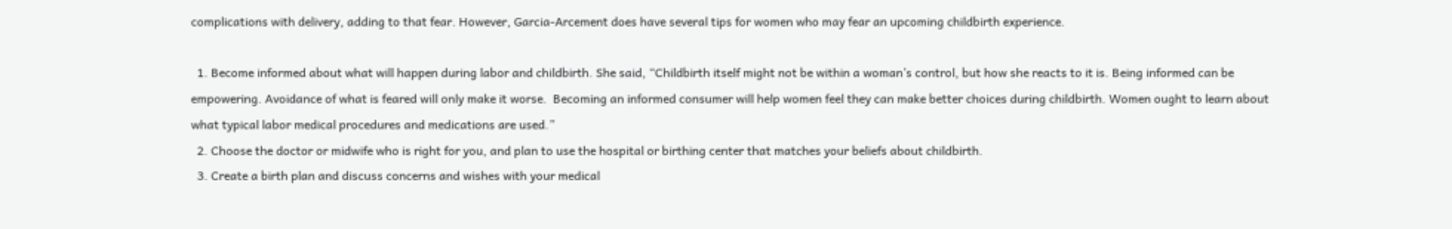complications with delivery, adding to that fear. However, Garcia-Arcement does have several tips for women who may fear an upcoming childbirth experience.

  1. Become informed about what will happen during labor and childbirth. She said, “Childbirth itself might not be within a woman’s control, but how she reacts to it is. Being informed can be empowering. Avoidance of what is feared will only make it worse.  Becoming an informed consumer will help women feel they can make better choices during childbirth. Women ought to learn about what typical labor medical procedures and medications are used.”
  2. Choose the doctor or midwife who is right for you, and plan to use the hospital or birthing center that matches your beliefs about childbirth.
  3. Create a birth plan and discuss concerns and wishes with your medical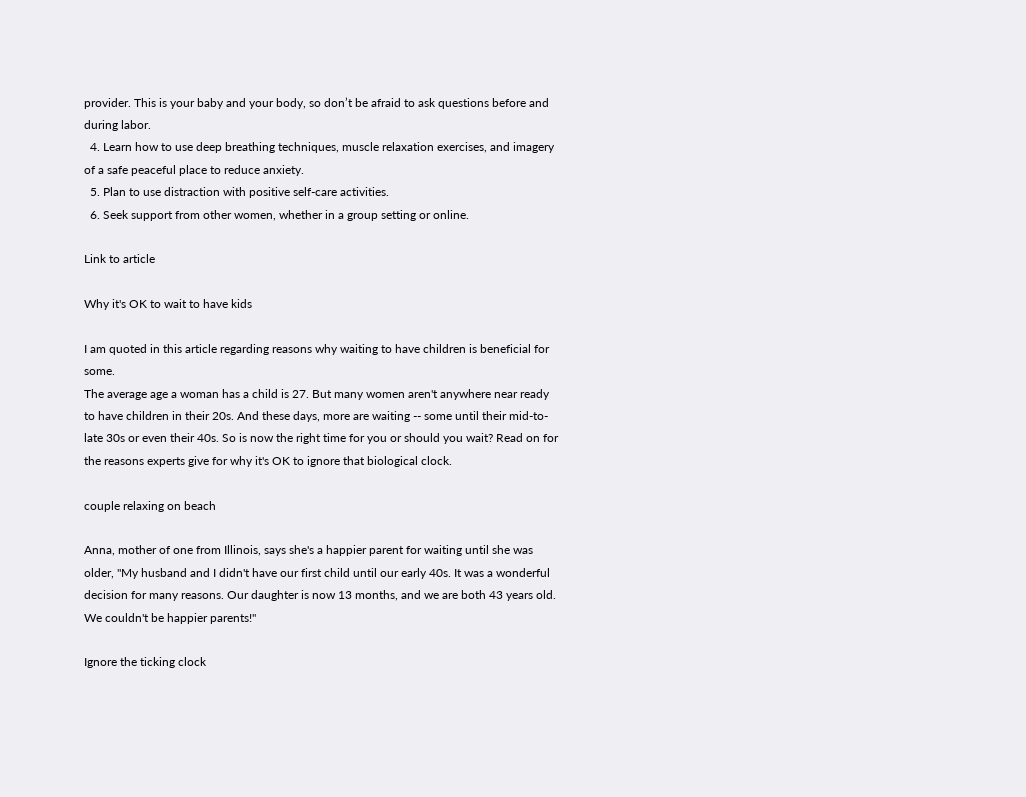provider. This is your baby and your body, so don’t be afraid to ask questions before and during labor.
  4. Learn how to use deep breathing techniques, muscle relaxation exercises, and imagery of a safe peaceful place to reduce anxiety.
  5. Plan to use distraction with positive self-care activities.
  6. Seek support from other women, whether in a group setting or online.

Link to article

Why it's OK to wait to have kids

I am quoted in this article regarding reasons why waiting to have children is beneficial for some.
The average age a woman has a child is 27. But many women aren't anywhere near ready to have children in their 20s. And these days, more are waiting -- some until their mid-to-late 30s or even their 40s. So is now the right time for you or should you wait? Read on for the reasons experts give for why it's OK to ignore that biological clock.

couple relaxing on beach

Anna, mother of one from Illinois, says she's a happier parent for waiting until she was older, "My husband and I didn't have our first child until our early 40s. It was a wonderful decision for many reasons. Our daughter is now 13 months, and we are both 43 years old. We couldn't be happier parents!"

Ignore the ticking clock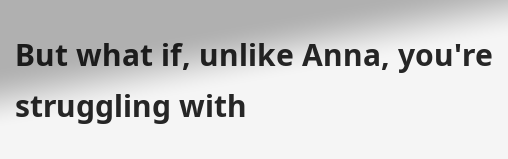But what if, unlike Anna, you're struggling with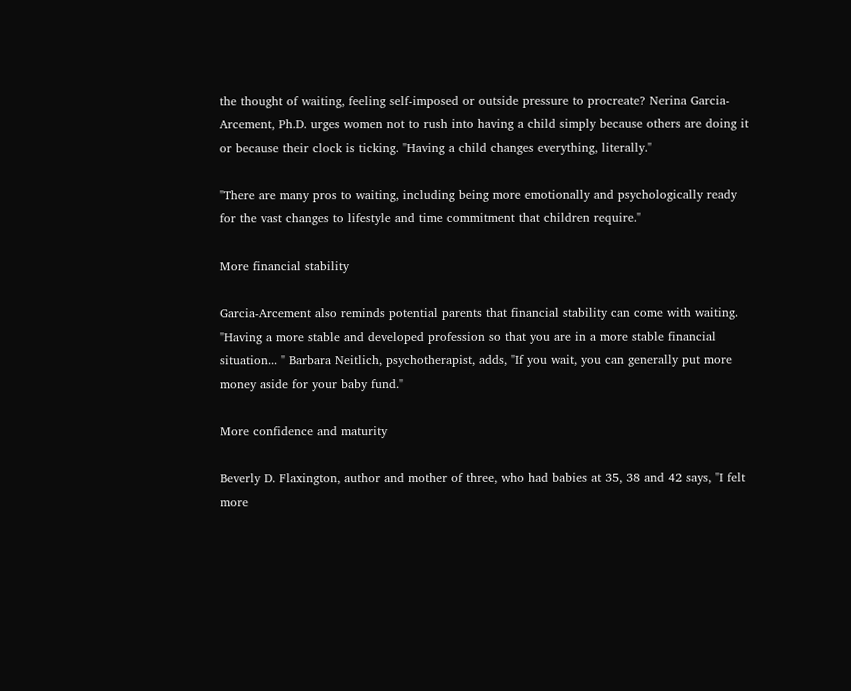the thought of waiting, feeling self-imposed or outside pressure to procreate? Nerina Garcia-Arcement, Ph.D. urges women not to rush into having a child simply because others are doing it or because their clock is ticking. "Having a child changes everything, literally."

"There are many pros to waiting, including being more emotionally and psychologically ready for the vast changes to lifestyle and time commitment that children require."

More financial stability

Garcia-Arcement also reminds potential parents that financial stability can come with waiting. "Having a more stable and developed profession so that you are in a more stable financial situation... " Barbara Neitlich, psychotherapist, adds, "If you wait, you can generally put more money aside for your baby fund."

More confidence and maturity

Beverly D. Flaxington, author and mother of three, who had babies at 35, 38 and 42 says, "I felt more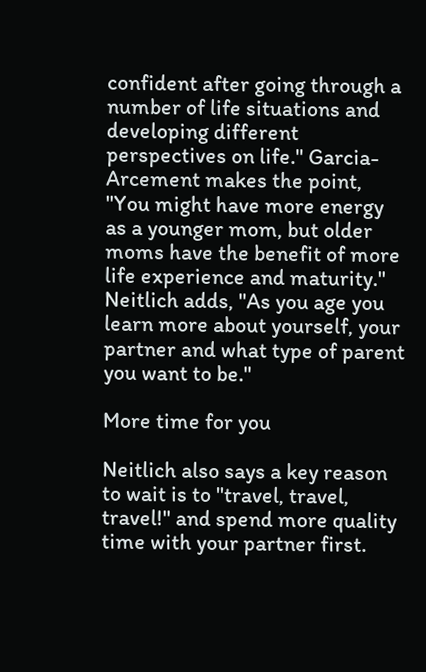confident after going through a number of life situations and developing different perspectives on life." Garcia-Arcement makes the point, "You might have more energy as a younger mom, but older moms have the benefit of more life experience and maturity." Neitlich adds, "As you age you learn more about yourself, your partner and what type of parent you want to be."

More time for you

Neitlich also says a key reason to wait is to "travel, travel, travel!" and spend more quality time with your partner first.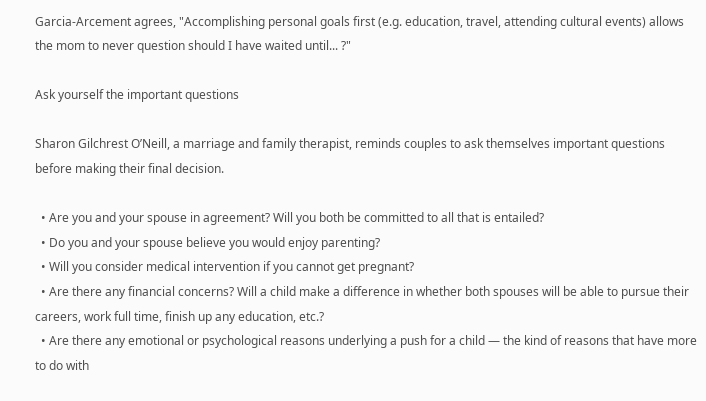Garcia-Arcement agrees, "Accomplishing personal goals first (e.g. education, travel, attending cultural events) allows the mom to never question should I have waited until... ?"

Ask yourself the important questions

Sharon Gilchrest O’Neill, a marriage and family therapist, reminds couples to ask themselves important questions before making their final decision.

  • Are you and your spouse in agreement? Will you both be committed to all that is entailed?
  • Do you and your spouse believe you would enjoy parenting?
  • Will you consider medical intervention if you cannot get pregnant?
  • Are there any financial concerns? Will a child make a difference in whether both spouses will be able to pursue their careers, work full time, finish up any education, etc.?
  • Are there any emotional or psychological reasons underlying a push for a child — the kind of reasons that have more to do with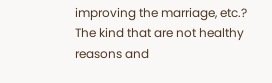improving the marriage, etc.? The kind that are not healthy reasons and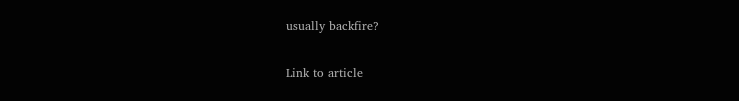usually backfire?

Link to article